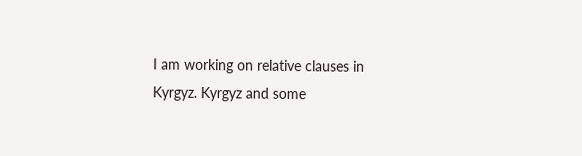I am working on relative clauses in Kyrgyz. Kyrgyz and some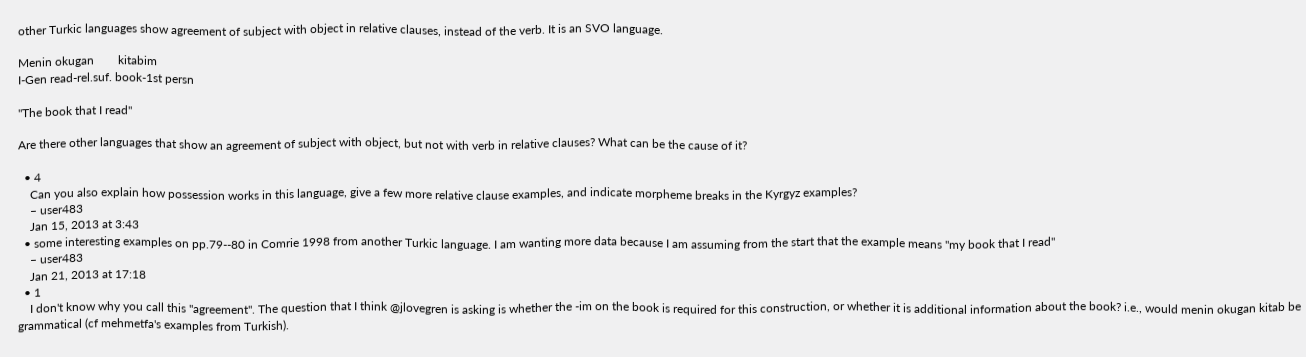other Turkic languages show agreement of subject with object in relative clauses, instead of the verb. It is an SVO language.

Menin okugan        kitabim
I-Gen read-rel.suf. book-1st persn

"The book that I read"

Are there other languages that show an agreement of subject with object, but not with verb in relative clauses? What can be the cause of it?

  • 4
    Can you also explain how possession works in this language, give a few more relative clause examples, and indicate morpheme breaks in the Kyrgyz examples?
    – user483
    Jan 15, 2013 at 3:43
  • some interesting examples on pp.79--80 in Comrie 1998 from another Turkic language. I am wanting more data because I am assuming from the start that the example means "my book that I read"
    – user483
    Jan 21, 2013 at 17:18
  • 1
    I don't know why you call this "agreement". The question that I think @jlovegren is asking is whether the -im on the book is required for this construction, or whether it is additional information about the book? i.e., would menin okugan kitab be grammatical (cf mehmetfa's examples from Turkish).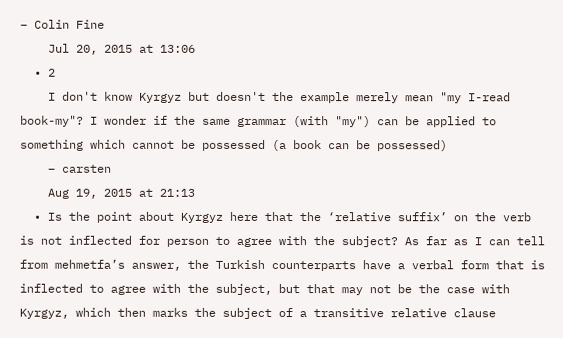– Colin Fine
    Jul 20, 2015 at 13:06
  • 2
    I don't know Kyrgyz but doesn't the example merely mean "my I-read book-my"? I wonder if the same grammar (with "my") can be applied to something which cannot be possessed (a book can be possessed)
    – carsten
    Aug 19, 2015 at 21:13
  • Is the point about Kyrgyz here that the ‘relative suffix’ on the verb is not inflected for person to agree with the subject? As far as I can tell from mehmetfa’s answer, the Turkish counterparts have a verbal form that is inflected to agree with the subject, but that may not be the case with Kyrgyz, which then marks the subject of a transitive relative clause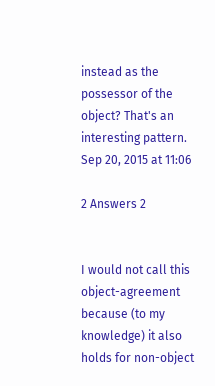instead as the possessor of the object? That's an interesting pattern. Sep 20, 2015 at 11:06

2 Answers 2


I would not call this object-agreement because (to my knowledge) it also holds for non-object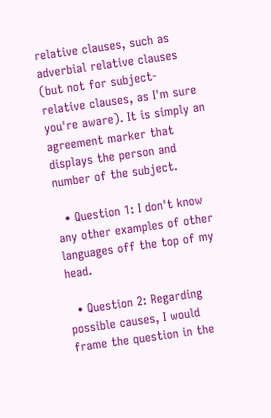relative clauses, such as adverbial relative clauses (but not for subject-relative clauses, as I'm sure you're aware). It is simply an agreement marker that displays the person and number of the subject.

  • Question 1: I don't know any other examples of other languages off the top of my head.

  • Question 2: Regarding possible causes, I would frame the question in the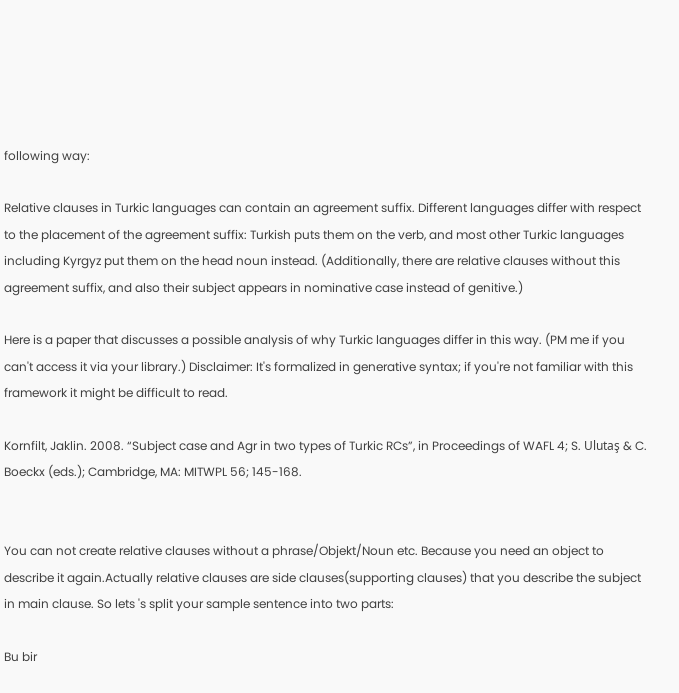following way:

Relative clauses in Turkic languages can contain an agreement suffix. Different languages differ with respect to the placement of the agreement suffix: Turkish puts them on the verb, and most other Turkic languages including Kyrgyz put them on the head noun instead. (Additionally, there are relative clauses without this agreement suffix, and also their subject appears in nominative case instead of genitive.)

Here is a paper that discusses a possible analysis of why Turkic languages differ in this way. (PM me if you can't access it via your library.) Disclaimer: It's formalized in generative syntax; if you're not familiar with this framework it might be difficult to read.

Kornfilt, Jaklin. 2008. “Subject case and Agr in two types of Turkic RCs”, in Proceedings of WAFL 4; S. Ulutaş & C. Boeckx (eds.); Cambridge, MA: MITWPL 56; 145-168.


You can not create relative clauses without a phrase/Objekt/Noun etc. Because you need an object to describe it again.Actually relative clauses are side clauses(supporting clauses) that you describe the subject in main clause. So lets 's split your sample sentence into two parts:

Bu bir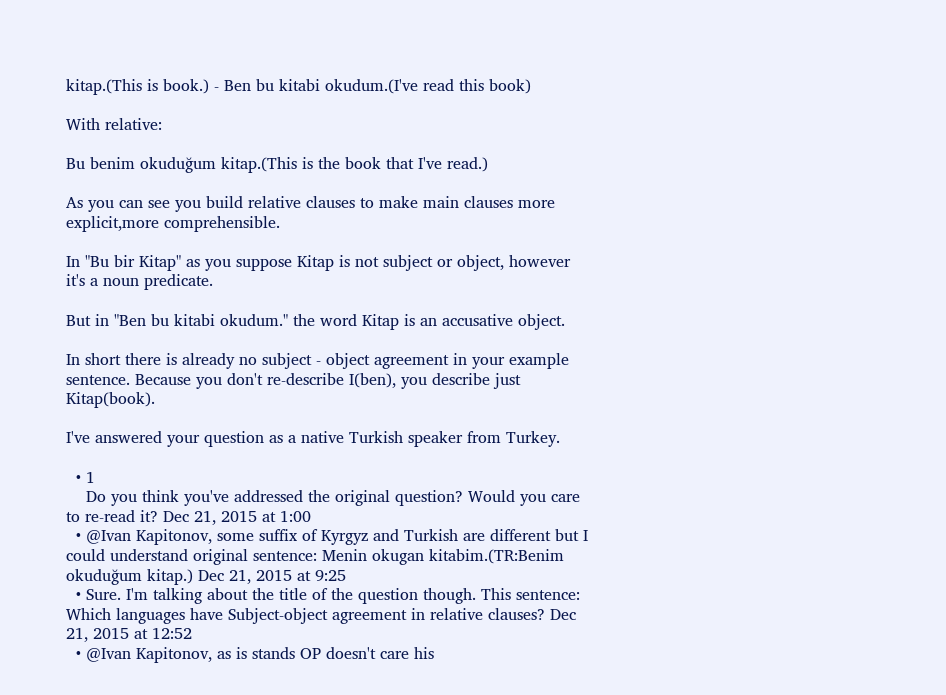kitap.(This is book.) - Ben bu kitabi okudum.(I've read this book)

With relative:

Bu benim okuduğum kitap.(This is the book that I've read.)

As you can see you build relative clauses to make main clauses more explicit,more comprehensible.

In "Bu bir Kitap" as you suppose Kitap is not subject or object, however it's a noun predicate.

But in "Ben bu kitabi okudum." the word Kitap is an accusative object.

In short there is already no subject - object agreement in your example sentence. Because you don't re-describe I(ben), you describe just Kitap(book).

I've answered your question as a native Turkish speaker from Turkey.

  • 1
    Do you think you've addressed the original question? Would you care to re-read it? Dec 21, 2015 at 1:00
  • @Ivan Kapitonov, some suffix of Kyrgyz and Turkish are different but I could understand original sentence: Menin okugan kitabim.(TR:Benim okuduğum kitap.) Dec 21, 2015 at 9:25
  • Sure. I'm talking about the title of the question though. This sentence: Which languages have Subject-object agreement in relative clauses? Dec 21, 2015 at 12:52
  • @Ivan Kapitonov, as is stands OP doesn't care his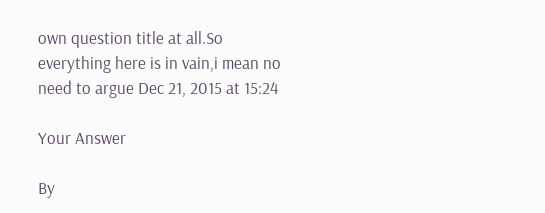own question title at all.So everything here is in vain,i mean no need to argue Dec 21, 2015 at 15:24

Your Answer

By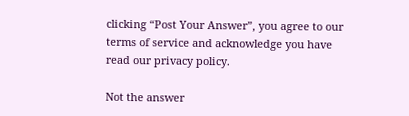clicking “Post Your Answer”, you agree to our terms of service and acknowledge you have read our privacy policy.

Not the answer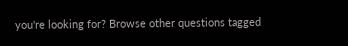you're looking for? Browse other questions tagged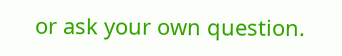or ask your own question.